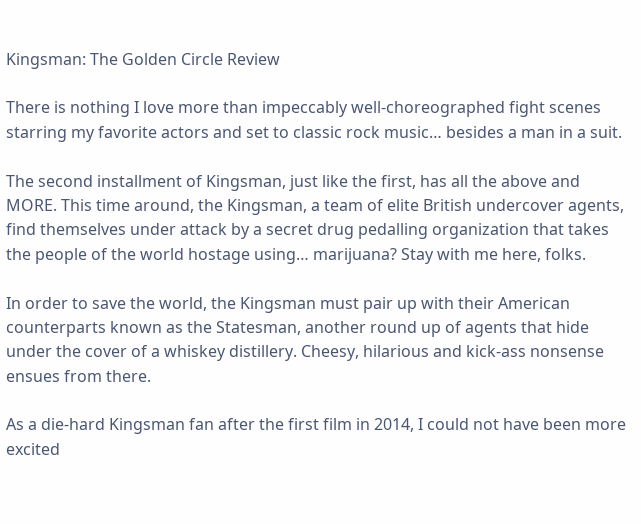Kingsman: The Golden Circle Review

There is nothing I love more than impeccably well-choreographed fight scenes starring my favorite actors and set to classic rock music… besides a man in a suit.

The second installment of Kingsman, just like the first, has all the above and MORE. This time around, the Kingsman, a team of elite British undercover agents, find themselves under attack by a secret drug pedalling organization that takes the people of the world hostage using… marijuana? Stay with me here, folks.

In order to save the world, the Kingsman must pair up with their American counterparts known as the Statesman, another round up of agents that hide under the cover of a whiskey distillery. Cheesy, hilarious and kick-ass nonsense ensues from there.

As a die-hard Kingsman fan after the first film in 2014, I could not have been more excited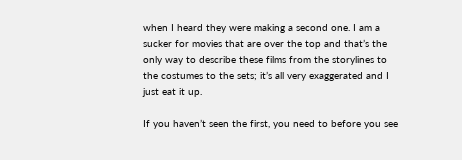when I heard they were making a second one. I am a sucker for movies that are over the top and that’s the only way to describe these films from the storylines to the costumes to the sets; it’s all very exaggerated and I just eat it up.

If you haven’t seen the first, you need to before you see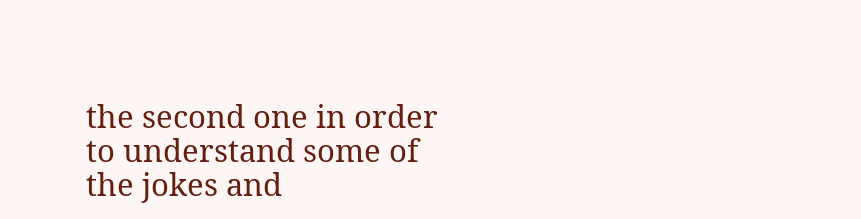the second one in order to understand some of the jokes and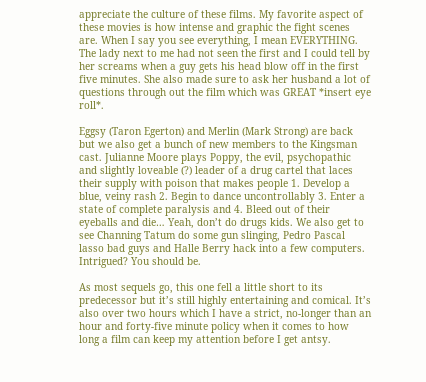appreciate the culture of these films. My favorite aspect of these movies is how intense and graphic the fight scenes are. When I say you see everything, I mean EVERYTHING. The lady next to me had not seen the first and I could tell by her screams when a guy gets his head blow off in the first five minutes. She also made sure to ask her husband a lot of questions through out the film which was GREAT *insert eye roll*.

Eggsy (Taron Egerton) and Merlin (Mark Strong) are back but we also get a bunch of new members to the Kingsman cast. Julianne Moore plays Poppy, the evil, psychopathic and slightly loveable (?) leader of a drug cartel that laces their supply with poison that makes people 1. Develop a blue, veiny rash 2. Begin to dance uncontrollably 3. Enter a state of complete paralysis and 4. Bleed out of their eyeballs and die… Yeah, don’t do drugs kids. We also get to see Channing Tatum do some gun slinging, Pedro Pascal lasso bad guys and Halle Berry hack into a few computers. Intrigued? You should be.

As most sequels go, this one fell a little short to its predecessor but it’s still highly entertaining and comical. It’s also over two hours which I have a strict, no-longer than an hour and forty-five minute policy when it comes to how long a film can keep my attention before I get antsy.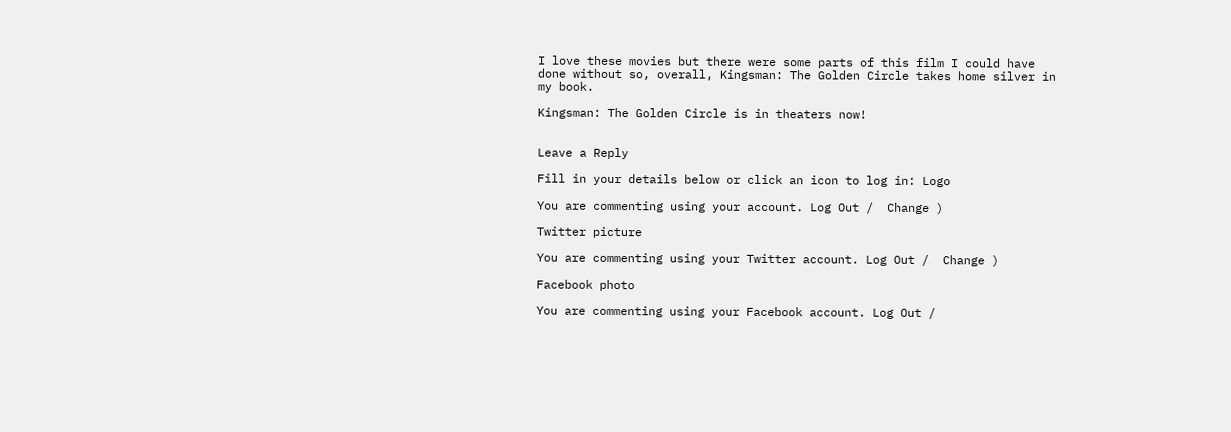I love these movies but there were some parts of this film I could have done without so, overall, Kingsman: The Golden Circle takes home silver in my book.

Kingsman: The Golden Circle is in theaters now!


Leave a Reply

Fill in your details below or click an icon to log in: Logo

You are commenting using your account. Log Out /  Change )

Twitter picture

You are commenting using your Twitter account. Log Out /  Change )

Facebook photo

You are commenting using your Facebook account. Log Out /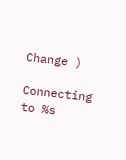Change )

Connecting to %s